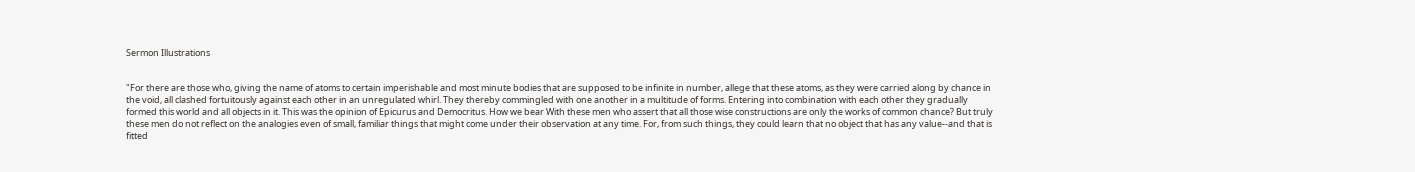Sermon Illustrations


"For there are those who, giving the name of atoms to certain imperishable and most minute bodies that are supposed to be infinite in number, allege that these atoms, as they were carried along by chance in the void, all clashed fortuitously against each other in an unregulated whirl. They thereby commingled with one another in a multitude of forms. Entering into combination with each other they gradually formed this world and all objects in it. This was the opinion of Epicurus and Democritus. How we bear With these men who assert that all those wise constructions are only the works of common chance? But truly these men do not reflect on the analogies even of small, familiar things that might come under their observation at any time. For, from such things, they could learn that no object that has any value--and that is fitted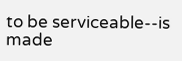to be serviceable--is made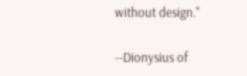without design."

--Dionysius of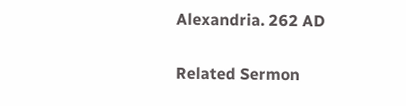Alexandria. 262 AD

Related Sermon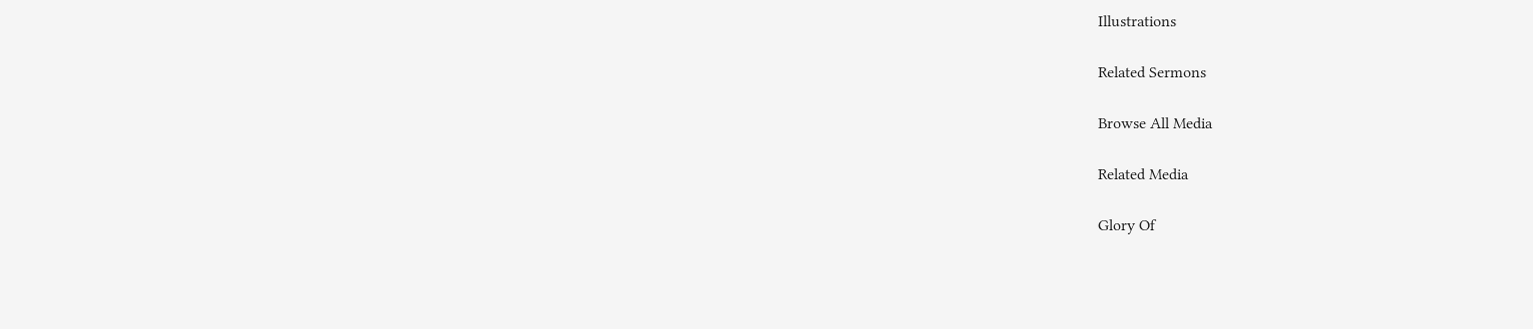Illustrations

Related Sermons

Browse All Media

Related Media

Glory Of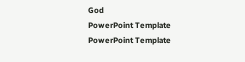God
PowerPoint Template
PowerPoint Template